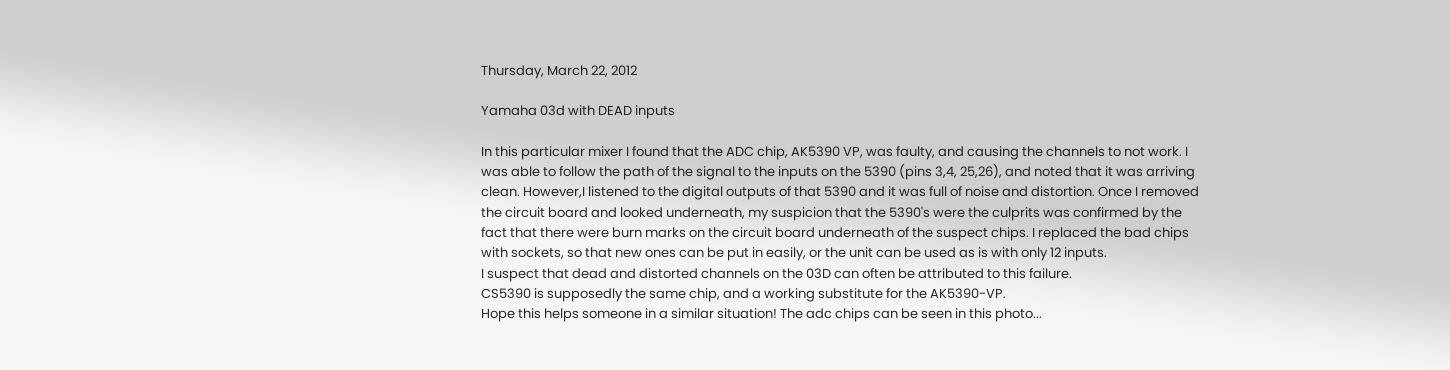Thursday, March 22, 2012

Yamaha 03d with DEAD inputs

In this particular mixer I found that the ADC chip, AK5390 VP, was faulty, and causing the channels to not work. I was able to follow the path of the signal to the inputs on the 5390 (pins 3,4, 25,26), and noted that it was arriving clean. However,I listened to the digital outputs of that 5390 and it was full of noise and distortion. Once I removed the circuit board and looked underneath, my suspicion that the 5390's were the culprits was confirmed by the fact that there were burn marks on the circuit board underneath of the suspect chips. I replaced the bad chips with sockets, so that new ones can be put in easily, or the unit can be used as is with only 12 inputs.
I suspect that dead and distorted channels on the 03D can often be attributed to this failure.
CS5390 is supposedly the same chip, and a working substitute for the AK5390-VP.
Hope this helps someone in a similar situation! The adc chips can be seen in this photo...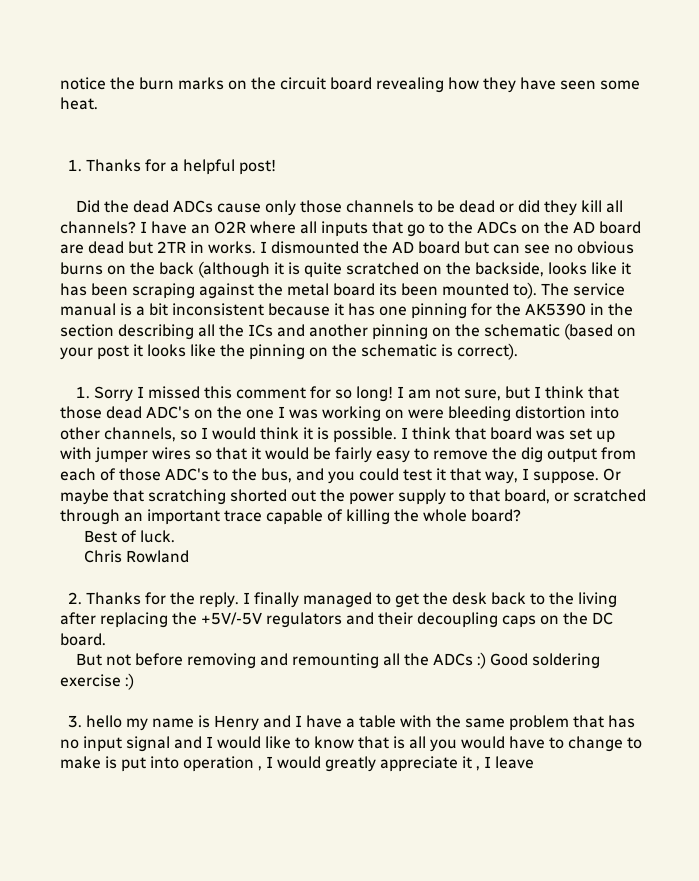notice the burn marks on the circuit board revealing how they have seen some heat.


  1. Thanks for a helpful post!

    Did the dead ADCs cause only those channels to be dead or did they kill all channels? I have an O2R where all inputs that go to the ADCs on the AD board are dead but 2TR in works. I dismounted the AD board but can see no obvious burns on the back (although it is quite scratched on the backside, looks like it has been scraping against the metal board its been mounted to). The service manual is a bit inconsistent because it has one pinning for the AK5390 in the section describing all the ICs and another pinning on the schematic (based on your post it looks like the pinning on the schematic is correct).

    1. Sorry I missed this comment for so long! I am not sure, but I think that those dead ADC's on the one I was working on were bleeding distortion into other channels, so I would think it is possible. I think that board was set up with jumper wires so that it would be fairly easy to remove the dig output from each of those ADC's to the bus, and you could test it that way, I suppose. Or maybe that scratching shorted out the power supply to that board, or scratched through an important trace capable of killing the whole board?
      Best of luck.
      Chris Rowland

  2. Thanks for the reply. I finally managed to get the desk back to the living after replacing the +5V/-5V regulators and their decoupling caps on the DC board.
    But not before removing and remounting all the ADCs :) Good soldering exercise :)

  3. hello my name is Henry and I have a table with the same problem that has no input signal and I would like to know that is all you would have to change to make is put into operation , I would greatly appreciate it , I leave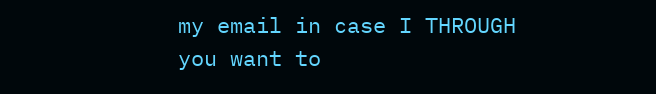my email in case I THROUGH you want to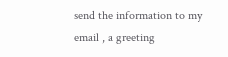send the information to my email , a greeting